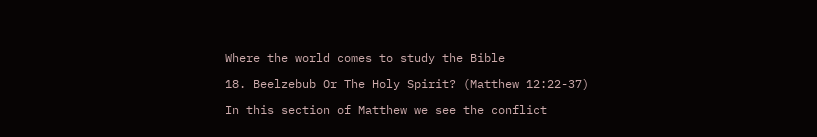Where the world comes to study the Bible

18. Beelzebub Or The Holy Spirit? (Matthew 12:22-37)

In this section of Matthew we see the conflict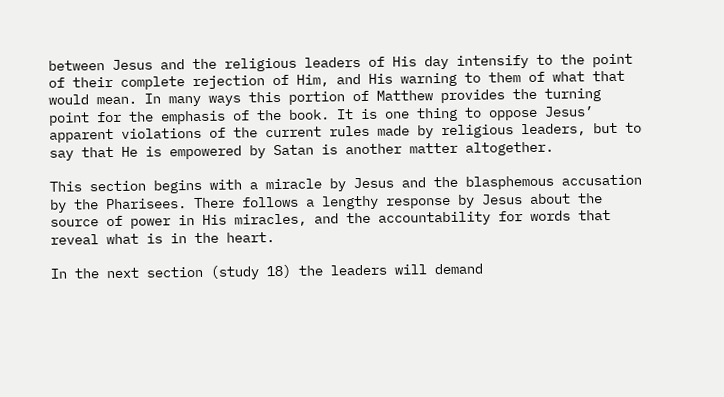between Jesus and the religious leaders of His day intensify to the point of their complete rejection of Him, and His warning to them of what that would mean. In many ways this portion of Matthew provides the turning point for the emphasis of the book. It is one thing to oppose Jesus’ apparent violations of the current rules made by religious leaders, but to say that He is empowered by Satan is another matter altogether.

This section begins with a miracle by Jesus and the blasphemous accusation by the Pharisees. There follows a lengthy response by Jesus about the source of power in His miracles, and the accountability for words that reveal what is in the heart.

In the next section (study 18) the leaders will demand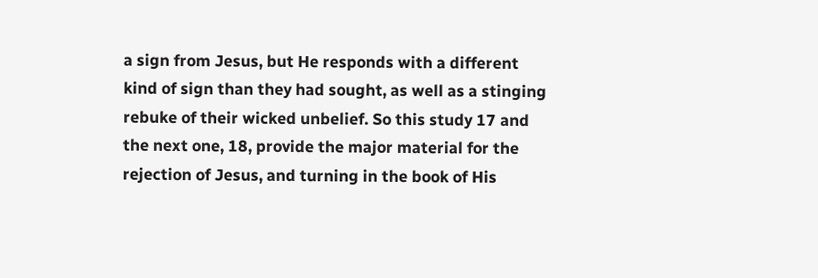a sign from Jesus, but He responds with a different kind of sign than they had sought, as well as a stinging rebuke of their wicked unbelief. So this study 17 and the next one, 18, provide the major material for the rejection of Jesus, and turning in the book of His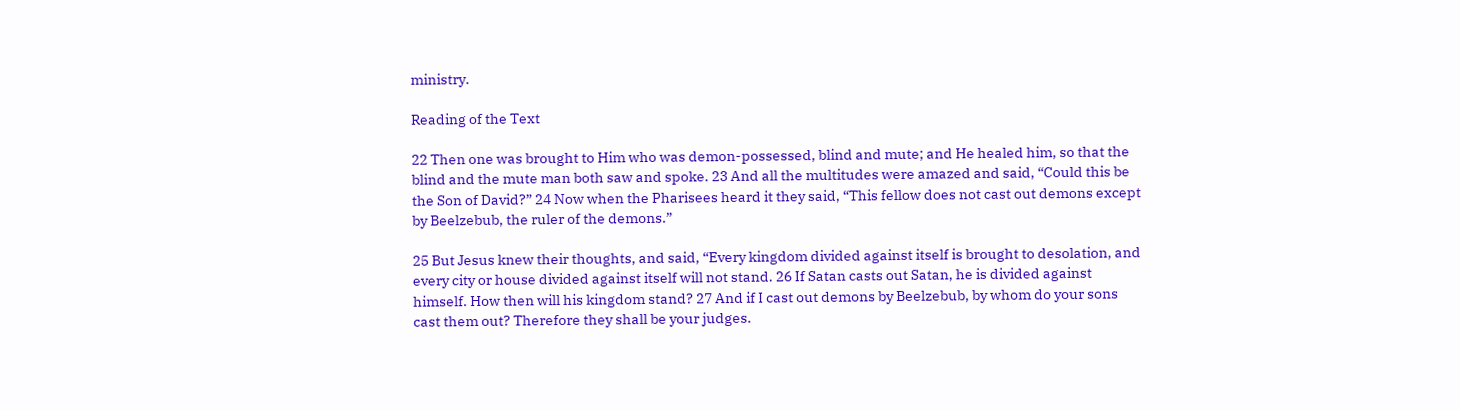ministry.

Reading of the Text

22 Then one was brought to Him who was demon-possessed, blind and mute; and He healed him, so that the blind and the mute man both saw and spoke. 23 And all the multitudes were amazed and said, “Could this be the Son of David?” 24 Now when the Pharisees heard it they said, “This fellow does not cast out demons except by Beelzebub, the ruler of the demons.”

25 But Jesus knew their thoughts, and said, “Every kingdom divided against itself is brought to desolation, and every city or house divided against itself will not stand. 26 If Satan casts out Satan, he is divided against himself. How then will his kingdom stand? 27 And if I cast out demons by Beelzebub, by whom do your sons cast them out? Therefore they shall be your judges.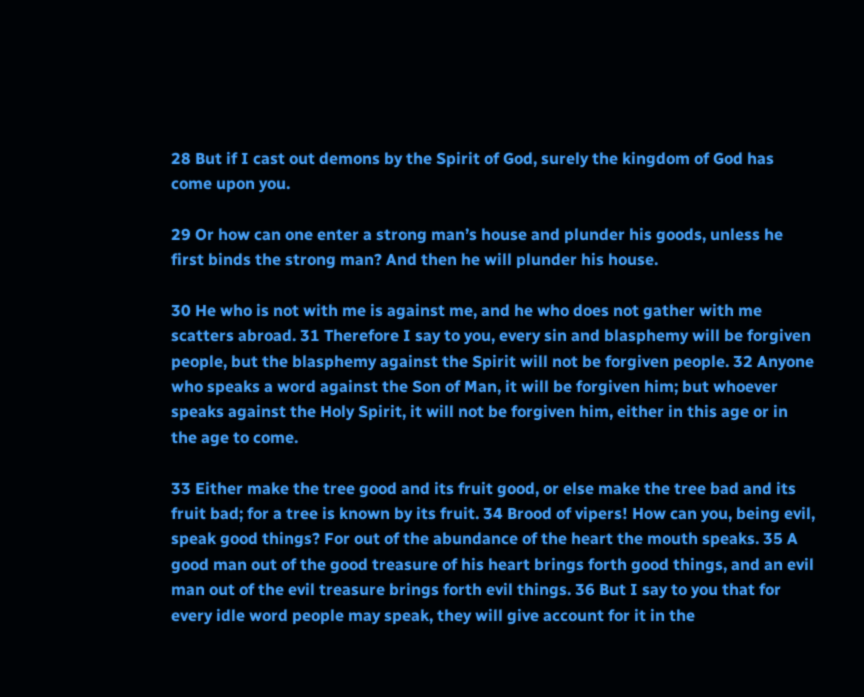28 But if I cast out demons by the Spirit of God, surely the kingdom of God has come upon you.

29 Or how can one enter a strong man’s house and plunder his goods, unless he first binds the strong man? And then he will plunder his house.

30 He who is not with me is against me, and he who does not gather with me scatters abroad. 31 Therefore I say to you, every sin and blasphemy will be forgiven people, but the blasphemy against the Spirit will not be forgiven people. 32 Anyone who speaks a word against the Son of Man, it will be forgiven him; but whoever speaks against the Holy Spirit, it will not be forgiven him, either in this age or in the age to come.

33 Either make the tree good and its fruit good, or else make the tree bad and its fruit bad; for a tree is known by its fruit. 34 Brood of vipers! How can you, being evil, speak good things? For out of the abundance of the heart the mouth speaks. 35 A good man out of the good treasure of his heart brings forth good things, and an evil man out of the evil treasure brings forth evil things. 36 But I say to you that for every idle word people may speak, they will give account for it in the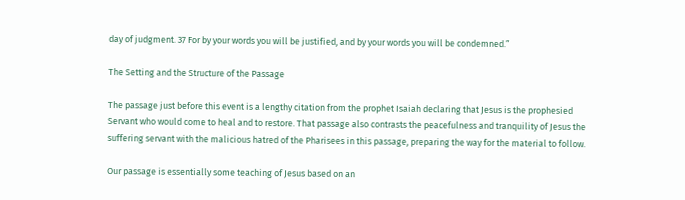day of judgment. 37 For by your words you will be justified, and by your words you will be condemned.”

The Setting and the Structure of the Passage

The passage just before this event is a lengthy citation from the prophet Isaiah declaring that Jesus is the prophesied Servant who would come to heal and to restore. That passage also contrasts the peacefulness and tranquility of Jesus the suffering servant with the malicious hatred of the Pharisees in this passage, preparing the way for the material to follow.

Our passage is essentially some teaching of Jesus based on an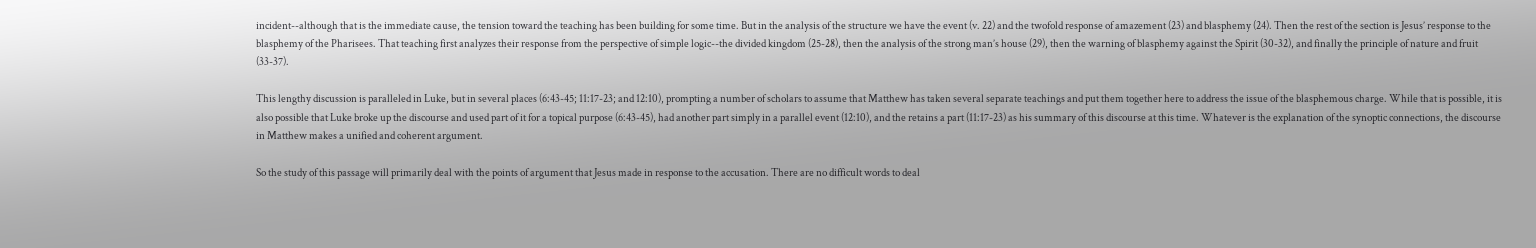incident--although that is the immediate cause, the tension toward the teaching has been building for some time. But in the analysis of the structure we have the event (v. 22) and the twofold response of amazement (23) and blasphemy (24). Then the rest of the section is Jesus’ response to the blasphemy of the Pharisees. That teaching first analyzes their response from the perspective of simple logic--the divided kingdom (25-28), then the analysis of the strong man’s house (29), then the warning of blasphemy against the Spirit (30-32), and finally the principle of nature and fruit (33-37).

This lengthy discussion is paralleled in Luke, but in several places (6:43-45; 11:17-23; and 12:10), prompting a number of scholars to assume that Matthew has taken several separate teachings and put them together here to address the issue of the blasphemous charge. While that is possible, it is also possible that Luke broke up the discourse and used part of it for a topical purpose (6:43-45), had another part simply in a parallel event (12:10), and the retains a part (11:17-23) as his summary of this discourse at this time. Whatever is the explanation of the synoptic connections, the discourse in Matthew makes a unified and coherent argument.

So the study of this passage will primarily deal with the points of argument that Jesus made in response to the accusation. There are no difficult words to deal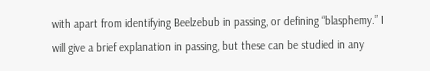with apart from identifying Beelzebub in passing, or defining “blasphemy.” I will give a brief explanation in passing, but these can be studied in any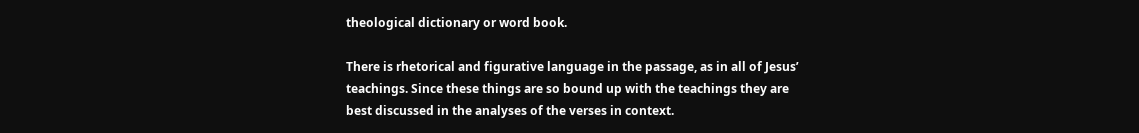theological dictionary or word book.

There is rhetorical and figurative language in the passage, as in all of Jesus’ teachings. Since these things are so bound up with the teachings they are best discussed in the analyses of the verses in context.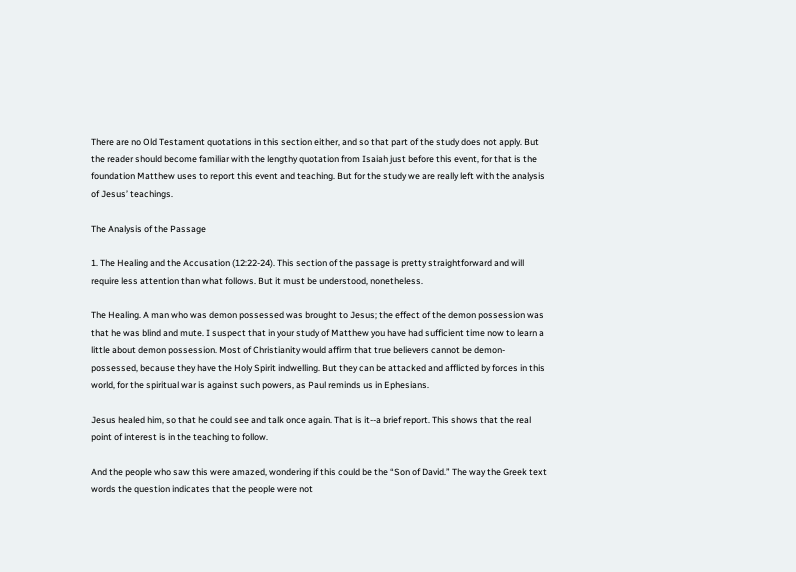There are no Old Testament quotations in this section either, and so that part of the study does not apply. But the reader should become familiar with the lengthy quotation from Isaiah just before this event, for that is the foundation Matthew uses to report this event and teaching. But for the study we are really left with the analysis of Jesus’ teachings.

The Analysis of the Passage

1. The Healing and the Accusation (12:22-24). This section of the passage is pretty straightforward and will require less attention than what follows. But it must be understood, nonetheless.

The Healing. A man who was demon possessed was brought to Jesus; the effect of the demon possession was that he was blind and mute. I suspect that in your study of Matthew you have had sufficient time now to learn a little about demon possession. Most of Christianity would affirm that true believers cannot be demon-possessed, because they have the Holy Spirit indwelling. But they can be attacked and afflicted by forces in this world, for the spiritual war is against such powers, as Paul reminds us in Ephesians.

Jesus healed him, so that he could see and talk once again. That is it--a brief report. This shows that the real point of interest is in the teaching to follow.

And the people who saw this were amazed, wondering if this could be the “Son of David.” The way the Greek text words the question indicates that the people were not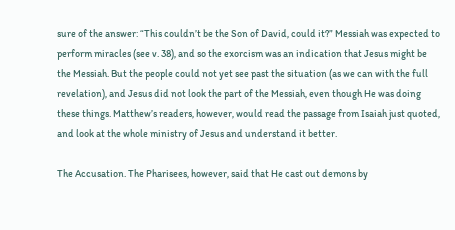sure of the answer: “This couldn’t be the Son of David, could it?” Messiah was expected to perform miracles (see v. 38), and so the exorcism was an indication that Jesus might be the Messiah. But the people could not yet see past the situation (as we can with the full revelation), and Jesus did not look the part of the Messiah, even though He was doing these things. Matthew’s readers, however, would read the passage from Isaiah just quoted, and look at the whole ministry of Jesus and understand it better.

The Accusation. The Pharisees, however, said that He cast out demons by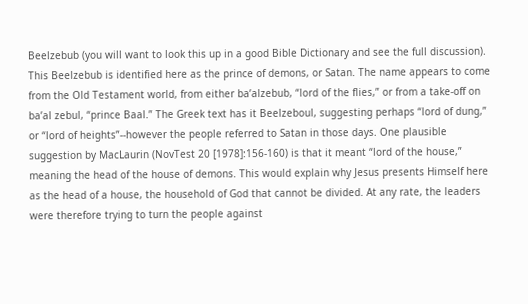Beelzebub (you will want to look this up in a good Bible Dictionary and see the full discussion). This Beelzebub is identified here as the prince of demons, or Satan. The name appears to come from the Old Testament world, from either ba’alzebub, “lord of the flies,” or from a take-off on ba’al zebul, “prince Baal.” The Greek text has it Beelzeboul, suggesting perhaps “lord of dung,” or “lord of heights”--however the people referred to Satan in those days. One plausible suggestion by MacLaurin (NovTest 20 [1978]:156-160) is that it meant “lord of the house,” meaning the head of the house of demons. This would explain why Jesus presents Himself here as the head of a house, the household of God that cannot be divided. At any rate, the leaders were therefore trying to turn the people against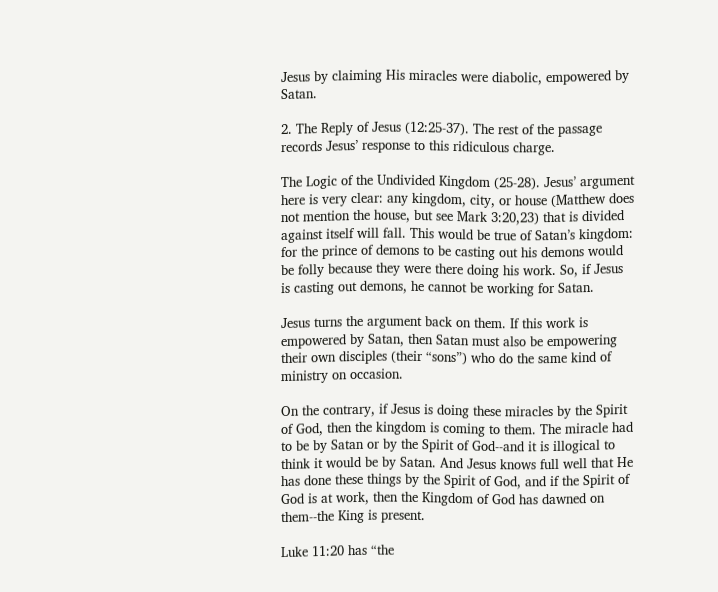Jesus by claiming His miracles were diabolic, empowered by Satan.

2. The Reply of Jesus (12:25-37). The rest of the passage records Jesus’ response to this ridiculous charge.

The Logic of the Undivided Kingdom (25-28). Jesus’ argument here is very clear: any kingdom, city, or house (Matthew does not mention the house, but see Mark 3:20,23) that is divided against itself will fall. This would be true of Satan’s kingdom: for the prince of demons to be casting out his demons would be folly because they were there doing his work. So, if Jesus is casting out demons, he cannot be working for Satan.

Jesus turns the argument back on them. If this work is empowered by Satan, then Satan must also be empowering their own disciples (their “sons”) who do the same kind of ministry on occasion.

On the contrary, if Jesus is doing these miracles by the Spirit of God, then the kingdom is coming to them. The miracle had to be by Satan or by the Spirit of God--and it is illogical to think it would be by Satan. And Jesus knows full well that He has done these things by the Spirit of God, and if the Spirit of God is at work, then the Kingdom of God has dawned on them--the King is present.

Luke 11:20 has “the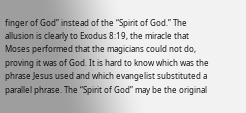finger of God” instead of the “Spirit of God.” The allusion is clearly to Exodus 8:19, the miracle that Moses performed that the magicians could not do, proving it was of God. It is hard to know which was the phrase Jesus used and which evangelist substituted a parallel phrase. The “Spirit of God” may be the original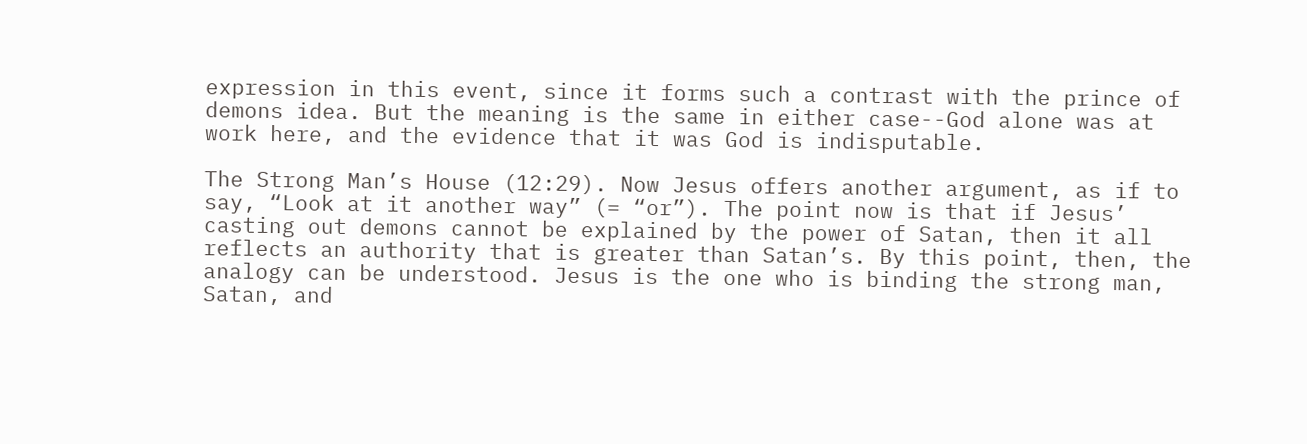expression in this event, since it forms such a contrast with the prince of demons idea. But the meaning is the same in either case--God alone was at work here, and the evidence that it was God is indisputable.

The Strong Man’s House (12:29). Now Jesus offers another argument, as if to say, “Look at it another way” (= “or”). The point now is that if Jesus’ casting out demons cannot be explained by the power of Satan, then it all reflects an authority that is greater than Satan’s. By this point, then, the analogy can be understood. Jesus is the one who is binding the strong man, Satan, and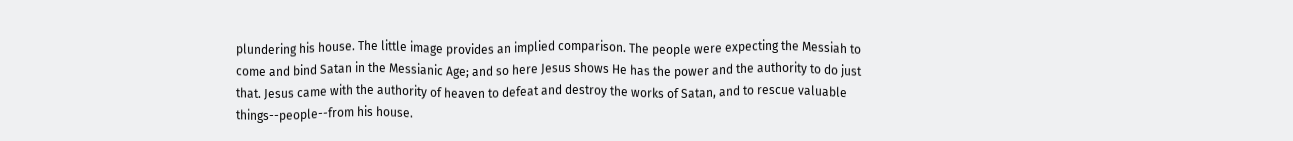plundering his house. The little image provides an implied comparison. The people were expecting the Messiah to come and bind Satan in the Messianic Age; and so here Jesus shows He has the power and the authority to do just that. Jesus came with the authority of heaven to defeat and destroy the works of Satan, and to rescue valuable things--people--from his house.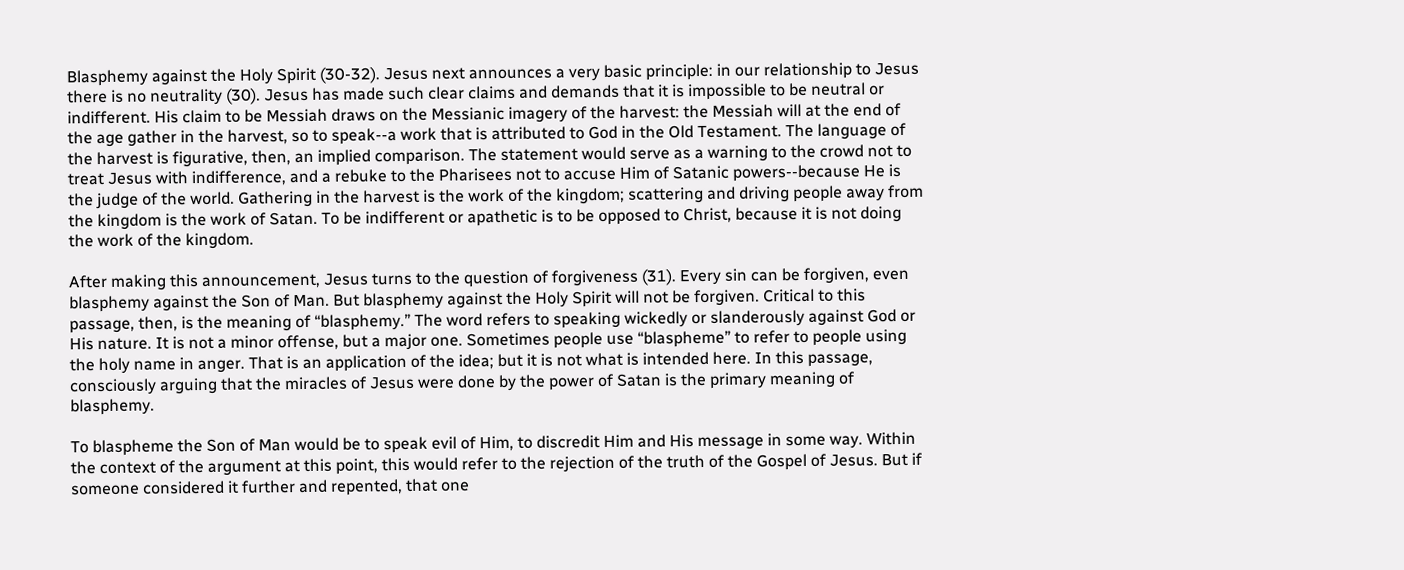Blasphemy against the Holy Spirit (30-32). Jesus next announces a very basic principle: in our relationship to Jesus there is no neutrality (30). Jesus has made such clear claims and demands that it is impossible to be neutral or indifferent. His claim to be Messiah draws on the Messianic imagery of the harvest: the Messiah will at the end of the age gather in the harvest, so to speak--a work that is attributed to God in the Old Testament. The language of the harvest is figurative, then, an implied comparison. The statement would serve as a warning to the crowd not to treat Jesus with indifference, and a rebuke to the Pharisees not to accuse Him of Satanic powers--because He is the judge of the world. Gathering in the harvest is the work of the kingdom; scattering and driving people away from the kingdom is the work of Satan. To be indifferent or apathetic is to be opposed to Christ, because it is not doing the work of the kingdom.

After making this announcement, Jesus turns to the question of forgiveness (31). Every sin can be forgiven, even blasphemy against the Son of Man. But blasphemy against the Holy Spirit will not be forgiven. Critical to this passage, then, is the meaning of “blasphemy.” The word refers to speaking wickedly or slanderously against God or His nature. It is not a minor offense, but a major one. Sometimes people use “blaspheme” to refer to people using the holy name in anger. That is an application of the idea; but it is not what is intended here. In this passage, consciously arguing that the miracles of Jesus were done by the power of Satan is the primary meaning of blasphemy.

To blaspheme the Son of Man would be to speak evil of Him, to discredit Him and His message in some way. Within the context of the argument at this point, this would refer to the rejection of the truth of the Gospel of Jesus. But if someone considered it further and repented, that one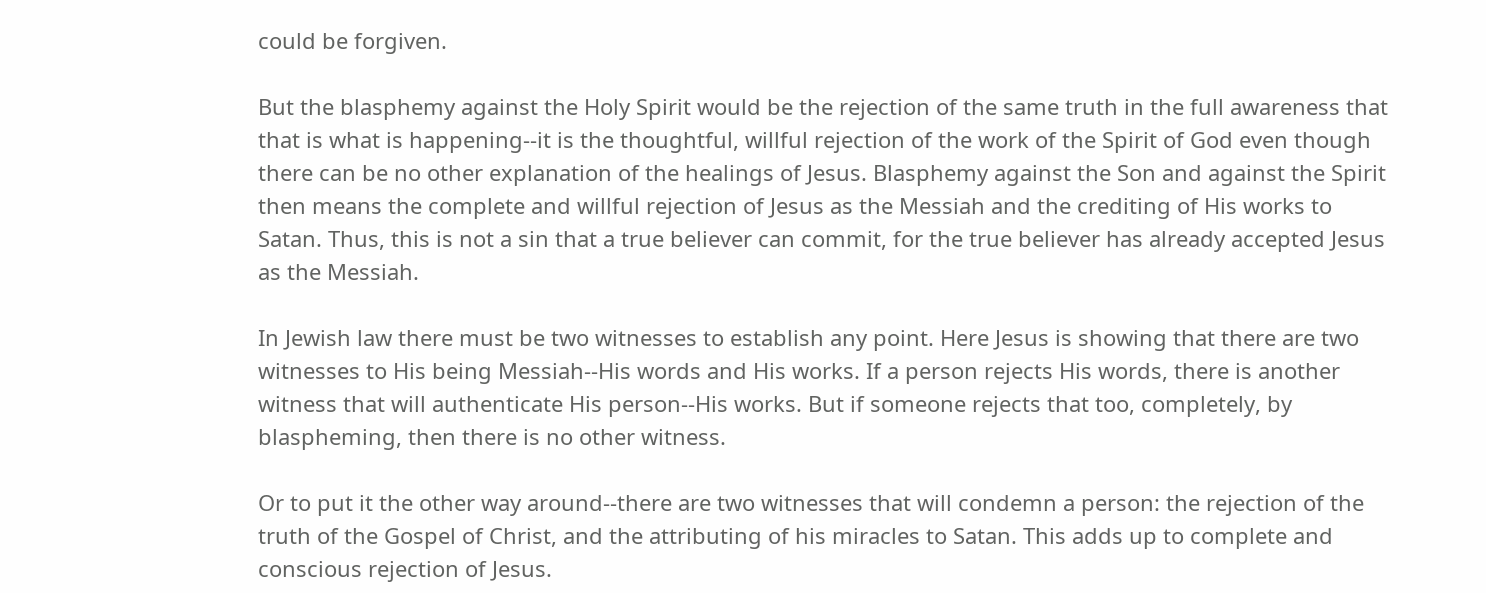could be forgiven.

But the blasphemy against the Holy Spirit would be the rejection of the same truth in the full awareness that that is what is happening--it is the thoughtful, willful rejection of the work of the Spirit of God even though there can be no other explanation of the healings of Jesus. Blasphemy against the Son and against the Spirit then means the complete and willful rejection of Jesus as the Messiah and the crediting of His works to Satan. Thus, this is not a sin that a true believer can commit, for the true believer has already accepted Jesus as the Messiah.

In Jewish law there must be two witnesses to establish any point. Here Jesus is showing that there are two witnesses to His being Messiah--His words and His works. If a person rejects His words, there is another witness that will authenticate His person--His works. But if someone rejects that too, completely, by blaspheming, then there is no other witness.

Or to put it the other way around--there are two witnesses that will condemn a person: the rejection of the truth of the Gospel of Christ, and the attributing of his miracles to Satan. This adds up to complete and conscious rejection of Jesus.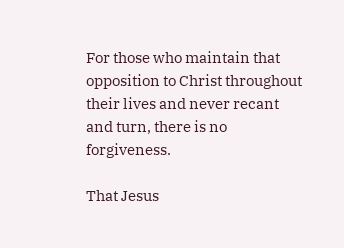For those who maintain that opposition to Christ throughout their lives and never recant and turn, there is no forgiveness.

That Jesus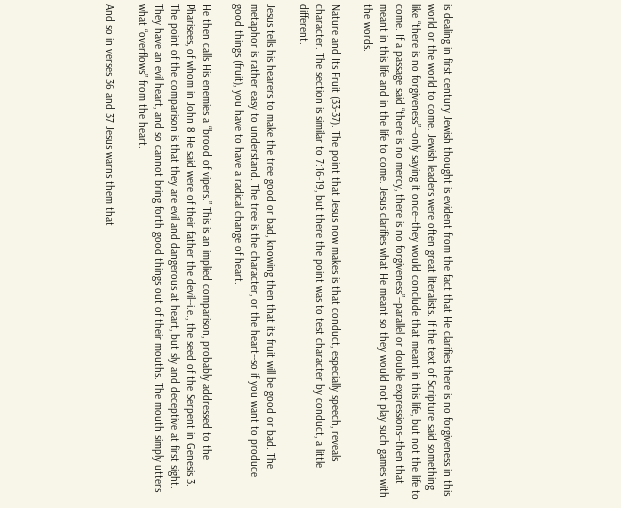is dealing in first century Jewish thought is evident from the fact that He clarifies there is no forgiveness in this world or the world to come. Jewish leaders were often great literalists. If the text of Scripture said something like “there is no forgiveness”--only saying it once--they would conclude that meant in this life, but not the life to come. If a passage said “there is no mercy, there is no forgiveness”--parallel or double expressions--then that meant in this life and in the life to come. Jesus clarifies what He meant so they would not play such games with the words.

Nature and Its Fruit (33-37). The point that Jesus now makes is that conduct, especially speech, reveals character. The section is similar to 7:16-19, but there the point was to test character by conduct, a little different.

Jesus tells his hearers to make the tree good or bad, knowing then that its fruit will be good or bad. The metaphor is rather easy to understand. The tree is the character, or the heart--so if you want to produce good things (fruit), you have to have a radical change of heart.

He then calls His enemies a “brood of vipers.” This is an implied comparison, probably addressed to the Pharisees, of whom in John 8 He said were of their father the devil--i.e., the seed of the Serpent in Genesis 3. The point of the comparison is that they are evil and dangerous at heart, but sly and deceptive at first sight. They have an evil heart, and so cannot bring forth good things out of their mouths. The mouth simply utters what “overflows” from the heart.

And so in verses 36 and 37 Jesus warns them that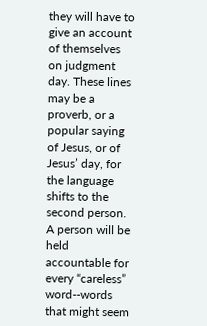they will have to give an account of themselves on judgment day. These lines may be a proverb, or a popular saying of Jesus, or of Jesus’ day, for the language shifts to the second person. A person will be held accountable for every “careless” word--words that might seem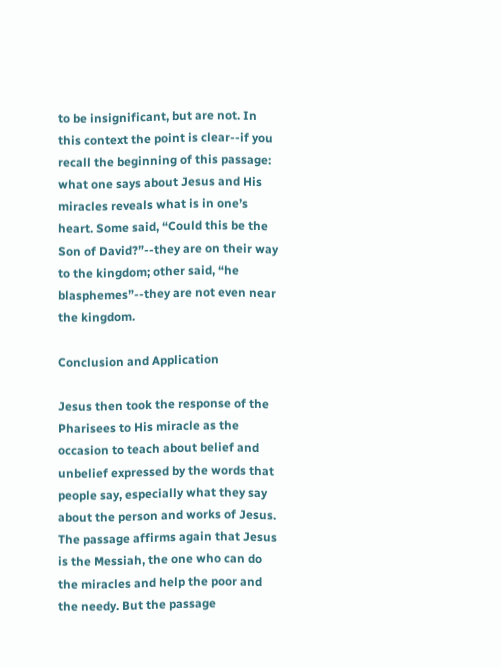to be insignificant, but are not. In this context the point is clear--if you recall the beginning of this passage: what one says about Jesus and His miracles reveals what is in one’s heart. Some said, “Could this be the Son of David?”--they are on their way to the kingdom; other said, “he blasphemes”--they are not even near the kingdom.

Conclusion and Application

Jesus then took the response of the Pharisees to His miracle as the occasion to teach about belief and unbelief expressed by the words that people say, especially what they say about the person and works of Jesus. The passage affirms again that Jesus is the Messiah, the one who can do the miracles and help the poor and the needy. But the passage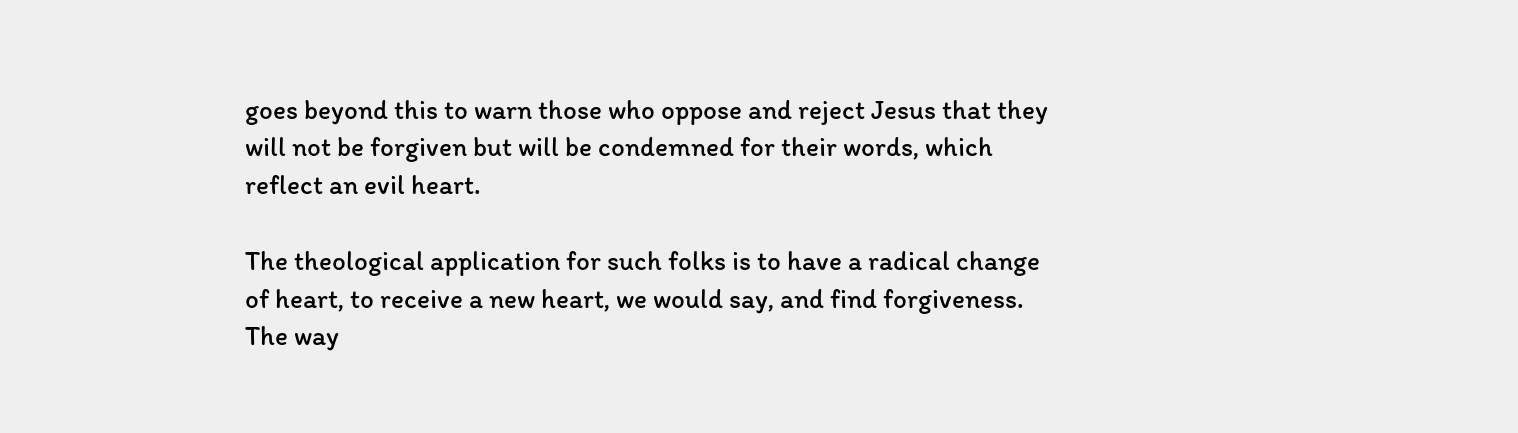goes beyond this to warn those who oppose and reject Jesus that they will not be forgiven but will be condemned for their words, which reflect an evil heart.

The theological application for such folks is to have a radical change of heart, to receive a new heart, we would say, and find forgiveness. The way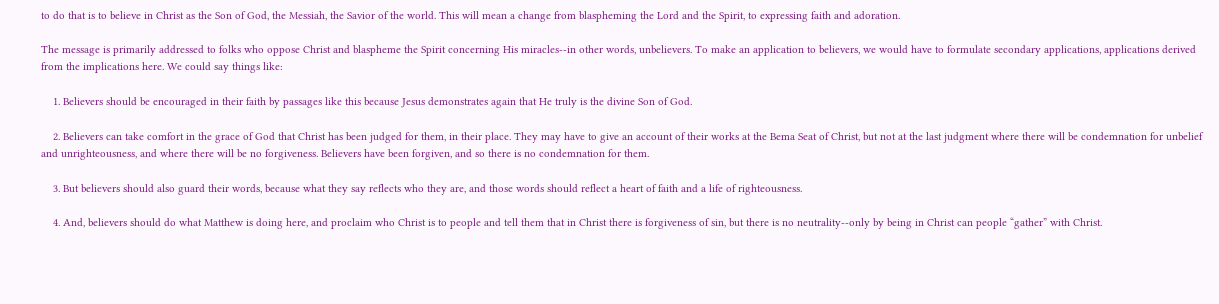to do that is to believe in Christ as the Son of God, the Messiah, the Savior of the world. This will mean a change from blaspheming the Lord and the Spirit, to expressing faith and adoration.

The message is primarily addressed to folks who oppose Christ and blaspheme the Spirit concerning His miracles--in other words, unbelievers. To make an application to believers, we would have to formulate secondary applications, applications derived from the implications here. We could say things like:

    1. Believers should be encouraged in their faith by passages like this because Jesus demonstrates again that He truly is the divine Son of God.

    2. Believers can take comfort in the grace of God that Christ has been judged for them, in their place. They may have to give an account of their works at the Bema Seat of Christ, but not at the last judgment where there will be condemnation for unbelief and unrighteousness, and where there will be no forgiveness. Believers have been forgiven, and so there is no condemnation for them.

    3. But believers should also guard their words, because what they say reflects who they are, and those words should reflect a heart of faith and a life of righteousness.

    4. And, believers should do what Matthew is doing here, and proclaim who Christ is to people and tell them that in Christ there is forgiveness of sin, but there is no neutrality--only by being in Christ can people “gather” with Christ.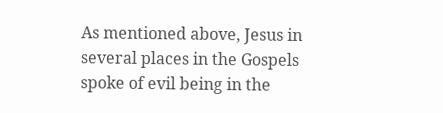As mentioned above, Jesus in several places in the Gospels spoke of evil being in the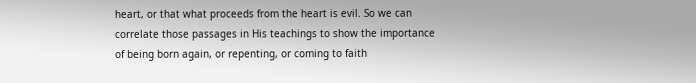heart, or that what proceeds from the heart is evil. So we can correlate those passages in His teachings to show the importance of being born again, or repenting, or coming to faith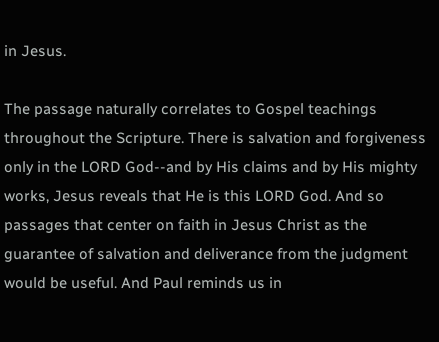in Jesus.

The passage naturally correlates to Gospel teachings throughout the Scripture. There is salvation and forgiveness only in the LORD God--and by His claims and by His mighty works, Jesus reveals that He is this LORD God. And so passages that center on faith in Jesus Christ as the guarantee of salvation and deliverance from the judgment would be useful. And Paul reminds us in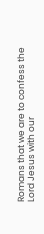Romans that we are to confess the Lord Jesus with our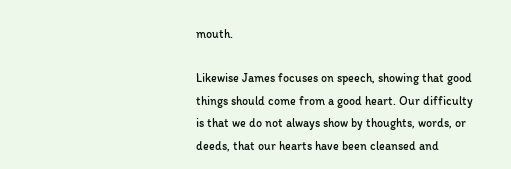mouth.

Likewise James focuses on speech, showing that good things should come from a good heart. Our difficulty is that we do not always show by thoughts, words, or deeds, that our hearts have been cleansed and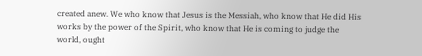created anew. We who know that Jesus is the Messiah, who know that He did His works by the power of the Spirit, who know that He is coming to judge the world, ought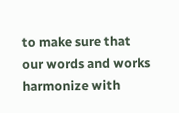to make sure that our words and works harmonize with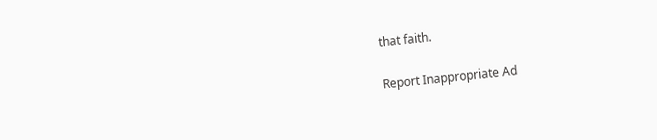that faith.

Report Inappropriate Ad